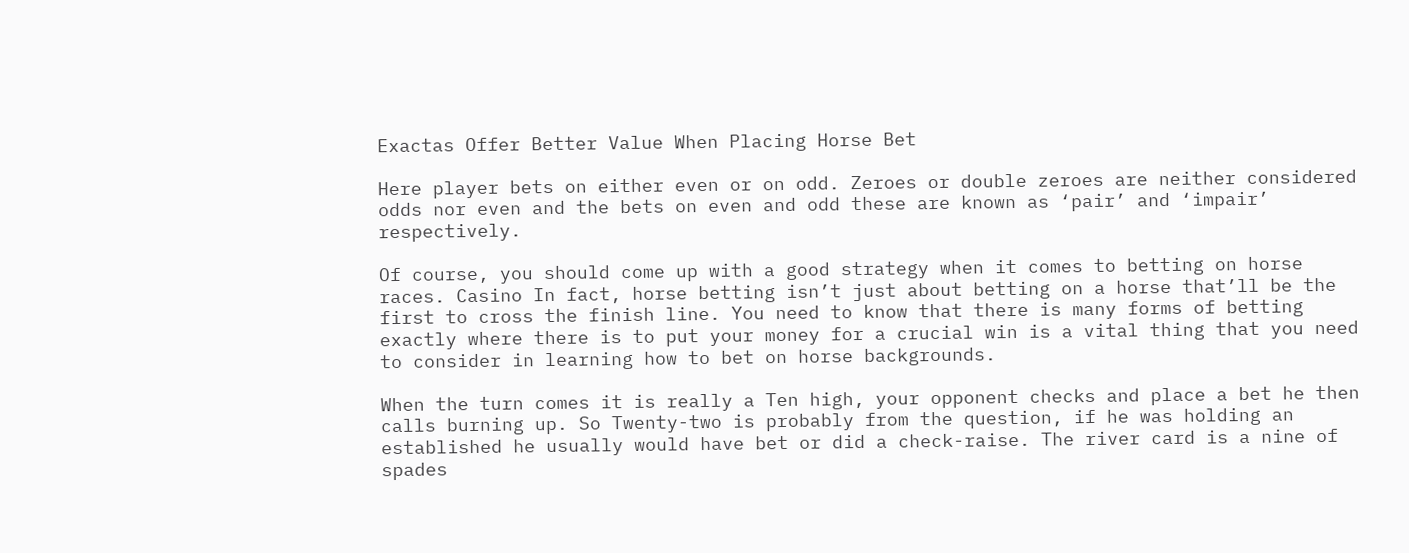Exactas Offer Better Value When Placing Horse Bet

Here player bets on either even or on odd. Zeroes or double zeroes are neither considered odds nor even and the bets on even and odd these are known as ‘pair’ and ‘impair’ respectively.

Of course, you should come up with a good strategy when it comes to betting on horse races. Casino In fact, horse betting isn’t just about betting on a horse that’ll be the first to cross the finish line. You need to know that there is many forms of betting exactly where there is to put your money for a crucial win is a vital thing that you need to consider in learning how to bet on horse backgrounds.

When the turn comes it is really a Ten high, your opponent checks and place a bet he then calls burning up. So Twenty-two is probably from the question, if he was holding an established he usually would have bet or did a check-raise. The river card is a nine of spades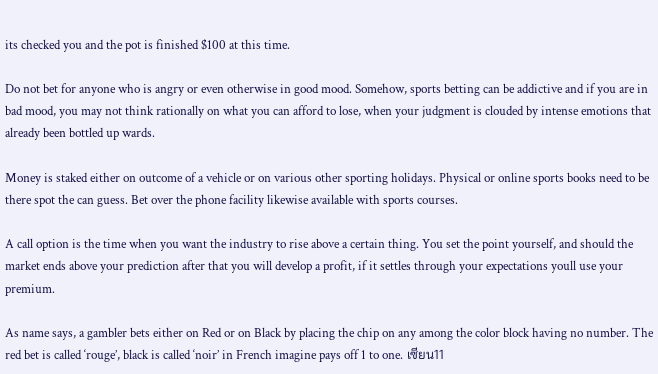its checked you and the pot is finished $100 at this time.

Do not bet for anyone who is angry or even otherwise in good mood. Somehow, sports betting can be addictive and if you are in bad mood, you may not think rationally on what you can afford to lose, when your judgment is clouded by intense emotions that already been bottled up wards.

Money is staked either on outcome of a vehicle or on various other sporting holidays. Physical or online sports books need to be there spot the can guess. Bet over the phone facility likewise available with sports courses.

A call option is the time when you want the industry to rise above a certain thing. You set the point yourself, and should the market ends above your prediction after that you will develop a profit, if it settles through your expectations youll use your premium.

As name says, a gambler bets either on Red or on Black by placing the chip on any among the color block having no number. The red bet is called ‘rouge’, black is called ‘noir’ in French imagine pays off 1 to one. เซียน11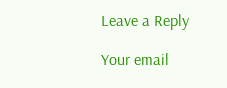Leave a Reply

Your email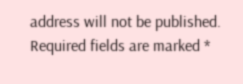address will not be published. Required fields are marked *